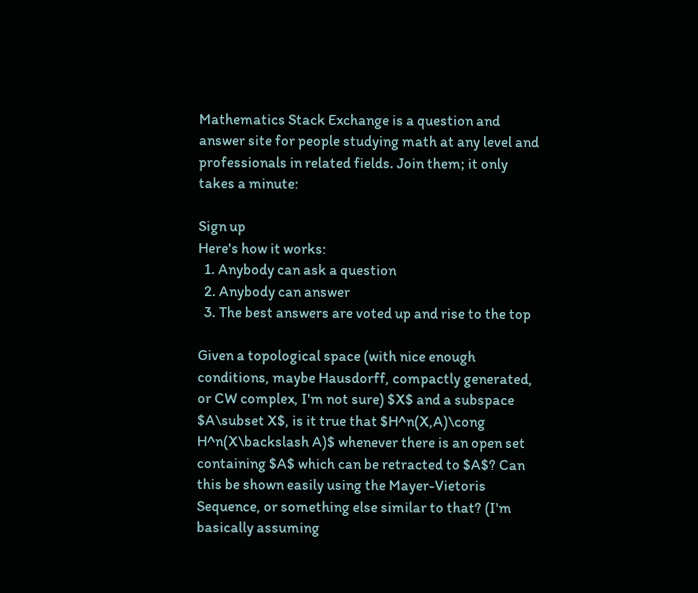Mathematics Stack Exchange is a question and answer site for people studying math at any level and professionals in related fields. Join them; it only takes a minute:

Sign up
Here's how it works:
  1. Anybody can ask a question
  2. Anybody can answer
  3. The best answers are voted up and rise to the top

Given a topological space (with nice enough conditions, maybe Hausdorff, compactly generated, or CW complex, I'm not sure) $X$ and a subspace $A\subset X$, is it true that $H^n(X,A)\cong H^n(X\backslash A)$ whenever there is an open set containing $A$ which can be retracted to $A$? Can this be shown easily using the Mayer-Vietoris Sequence, or something else similar to that? (I'm basically assuming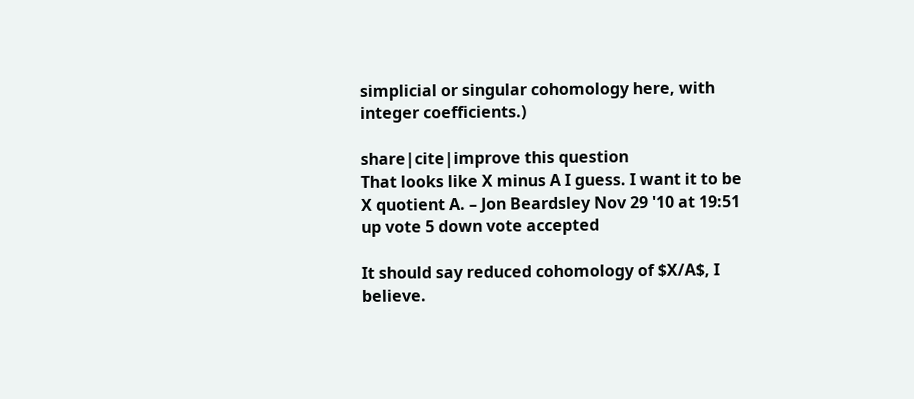simplicial or singular cohomology here, with integer coefficients.)

share|cite|improve this question
That looks like X minus A I guess. I want it to be X quotient A. – Jon Beardsley Nov 29 '10 at 19:51
up vote 5 down vote accepted

It should say reduced cohomology of $X/A$, I believe.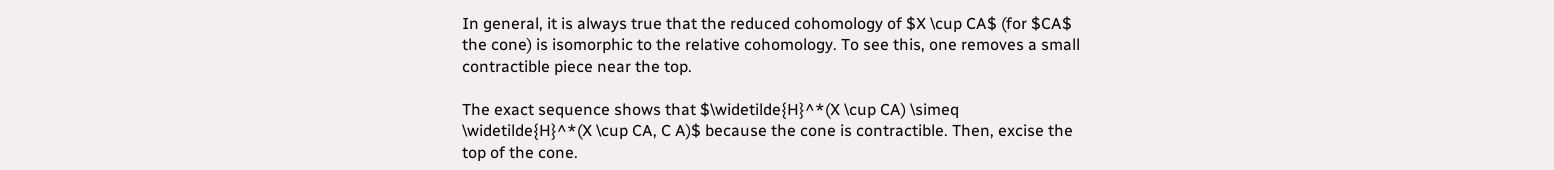In general, it is always true that the reduced cohomology of $X \cup CA$ (for $CA$ the cone) is isomorphic to the relative cohomology. To see this, one removes a small contractible piece near the top.

The exact sequence shows that $\widetilde{H}^*(X \cup CA) \simeq \widetilde{H}^*(X \cup CA, C A)$ because the cone is contractible. Then, excise the top of the cone.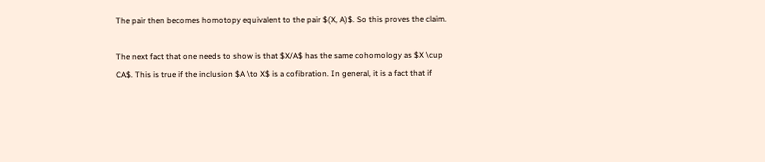The pair then becomes homotopy equivalent to the pair $(X, A)$. So this proves the claim.

The next fact that one needs to show is that $X/A$ has the same cohomology as $X \cup CA$. This is true if the inclusion $A \to X$ is a cofibration. In general, it is a fact that if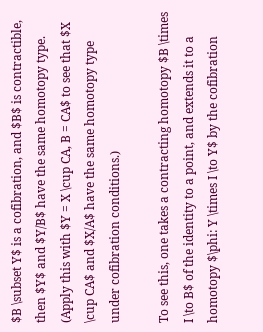$B \subset Y$ is a cofibration, and $B$ is contractible, then $Y$ and $Y/B$ have the same homotopy type. (Apply this with $Y = X \cup CA, B = CA$ to see that $X \cup CA$ and $X/A$ have the same homotopy type under cofibration conditions.)

To see this, one takes a contracting homotopy $B \times I \to B$ of the identity to a point, and extends it to a homotopy $\phi: Y \times I \to Y$ by the cofibration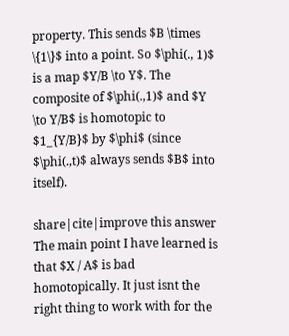property. This sends $B \times \{1\}$ into a point. So $\phi(., 1)$ is a map $Y/B \to Y$. The composite of $\phi(.,1)$ and $Y \to Y/B$ is homotopic to $1_{Y/B}$ by $\phi$ (since $\phi(.,t)$ always sends $B$ into itself).

share|cite|improve this answer
The main point I have learned is that $X / A$ is bad homotopically. It just isnt the right thing to work with for the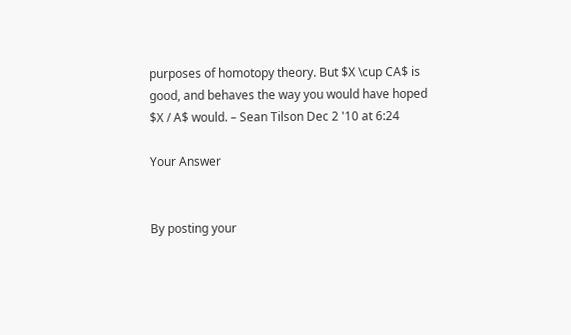purposes of homotopy theory. But $X \cup CA$ is good, and behaves the way you would have hoped $X / A$ would. – Sean Tilson Dec 2 '10 at 6:24

Your Answer


By posting your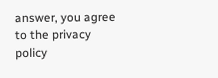answer, you agree to the privacy policy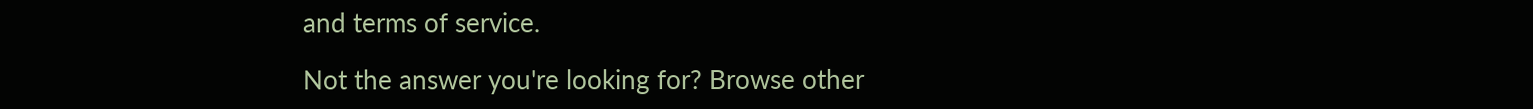and terms of service.

Not the answer you're looking for? Browse other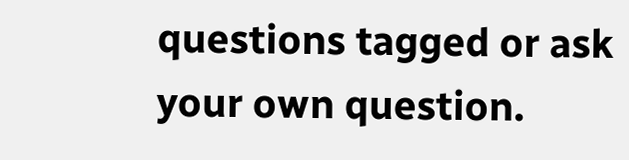questions tagged or ask your own question.